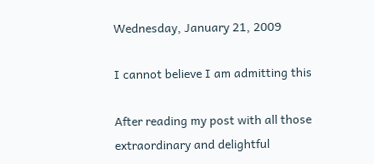Wednesday, January 21, 2009

I cannot believe I am admitting this

After reading my post with all those extraordinary and delightful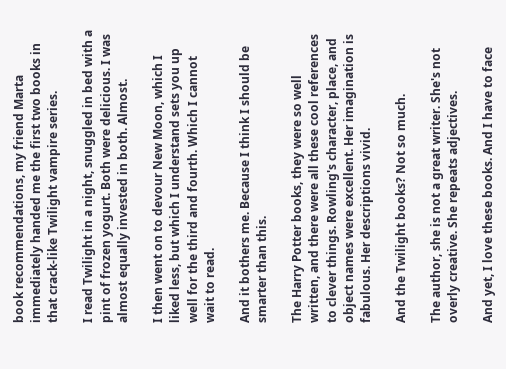book recommendations, my friend Marta immediately handed me the first two books in that crack-like Twilight vampire series.

I read Twilight in a night, snuggled in bed with a pint of frozen yogurt. Both were delicious. I was almost equally invested in both. Almost.

I then went on to devour New Moon, which I liked less, but which I understand sets you up well for the third and fourth. Which I cannot wait to read.

And it bothers me. Because I think I should be smarter than this.

The Harry Potter books, they were so well written, and there were all these cool references to clever things. Rowling's character, place, and object names were excellent. Her imagination is fabulous. Her descriptions vivid.

And the Twilight books? Not so much.

The author, she is not a great writer. She's not overly creative. She repeats adjectives.

And yet, I love these books. And I have to face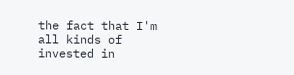the fact that I'm all kinds of invested in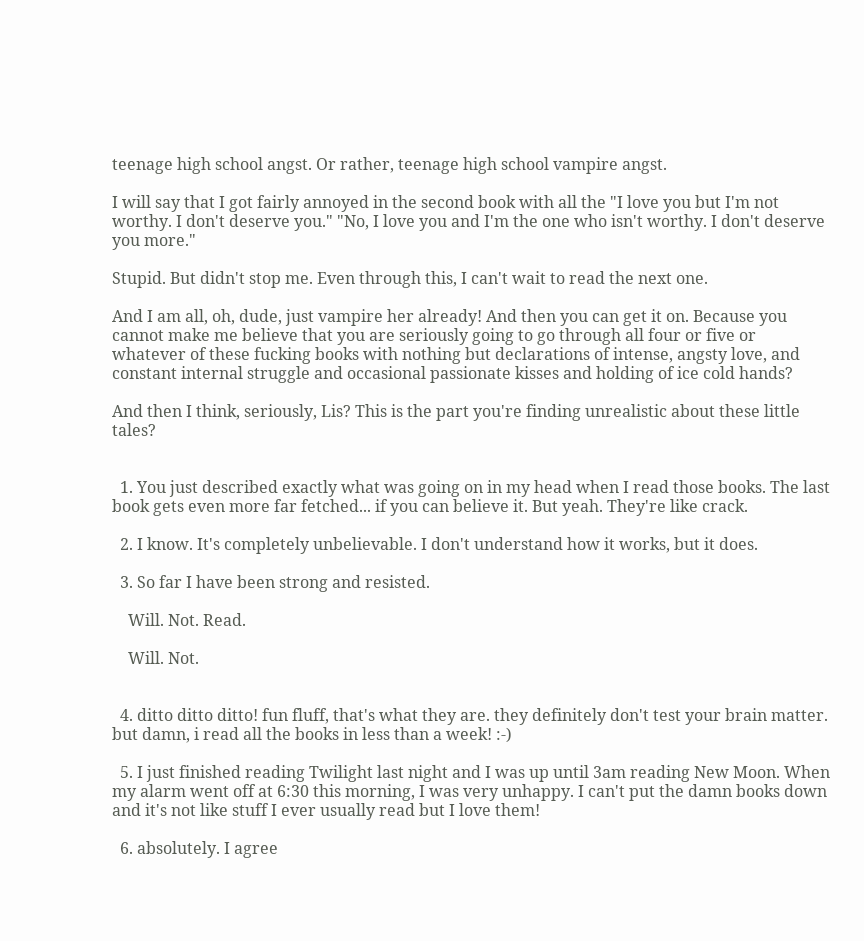teenage high school angst. Or rather, teenage high school vampire angst.

I will say that I got fairly annoyed in the second book with all the "I love you but I'm not worthy. I don't deserve you." "No, I love you and I'm the one who isn't worthy. I don't deserve you more."

Stupid. But didn't stop me. Even through this, I can't wait to read the next one.

And I am all, oh, dude, just vampire her already! And then you can get it on. Because you cannot make me believe that you are seriously going to go through all four or five or whatever of these fucking books with nothing but declarations of intense, angsty love, and constant internal struggle and occasional passionate kisses and holding of ice cold hands?

And then I think, seriously, Lis? This is the part you're finding unrealistic about these little tales?


  1. You just described exactly what was going on in my head when I read those books. The last book gets even more far fetched... if you can believe it. But yeah. They're like crack.

  2. I know. It's completely unbelievable. I don't understand how it works, but it does.

  3. So far I have been strong and resisted.

    Will. Not. Read.

    Will. Not.


  4. ditto ditto ditto! fun fluff, that's what they are. they definitely don't test your brain matter. but damn, i read all the books in less than a week! :-)

  5. I just finished reading Twilight last night and I was up until 3am reading New Moon. When my alarm went off at 6:30 this morning, I was very unhappy. I can't put the damn books down and it's not like stuff I ever usually read but I love them!

  6. absolutely. I agree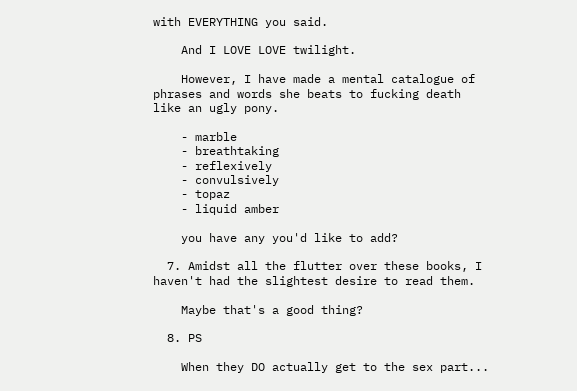with EVERYTHING you said.

    And I LOVE LOVE twilight.

    However, I have made a mental catalogue of phrases and words she beats to fucking death like an ugly pony.

    - marble
    - breathtaking
    - reflexively
    - convulsively
    - topaz
    - liquid amber

    you have any you'd like to add?

  7. Amidst all the flutter over these books, I haven't had the slightest desire to read them.

    Maybe that's a good thing?

  8. PS

    When they DO actually get to the sex part...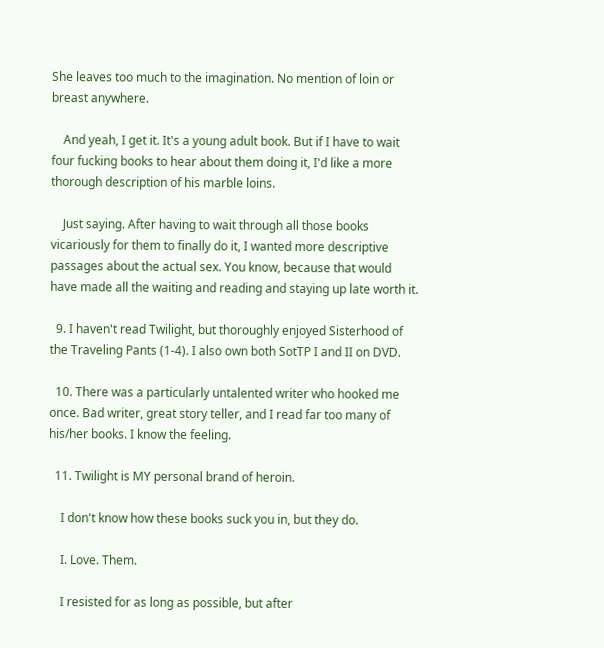She leaves too much to the imagination. No mention of loin or breast anywhere.

    And yeah, I get it. It's a young adult book. But if I have to wait four fucking books to hear about them doing it, I'd like a more thorough description of his marble loins.

    Just saying. After having to wait through all those books vicariously for them to finally do it, I wanted more descriptive passages about the actual sex. You know, because that would have made all the waiting and reading and staying up late worth it.

  9. I haven't read Twilight, but thoroughly enjoyed Sisterhood of the Traveling Pants (1-4). I also own both SotTP I and II on DVD.

  10. There was a particularly untalented writer who hooked me once. Bad writer, great story teller, and I read far too many of his/her books. I know the feeling.

  11. Twilight is MY personal brand of heroin.

    I don't know how these books suck you in, but they do.

    I. Love. Them.

    I resisted for as long as possible, but after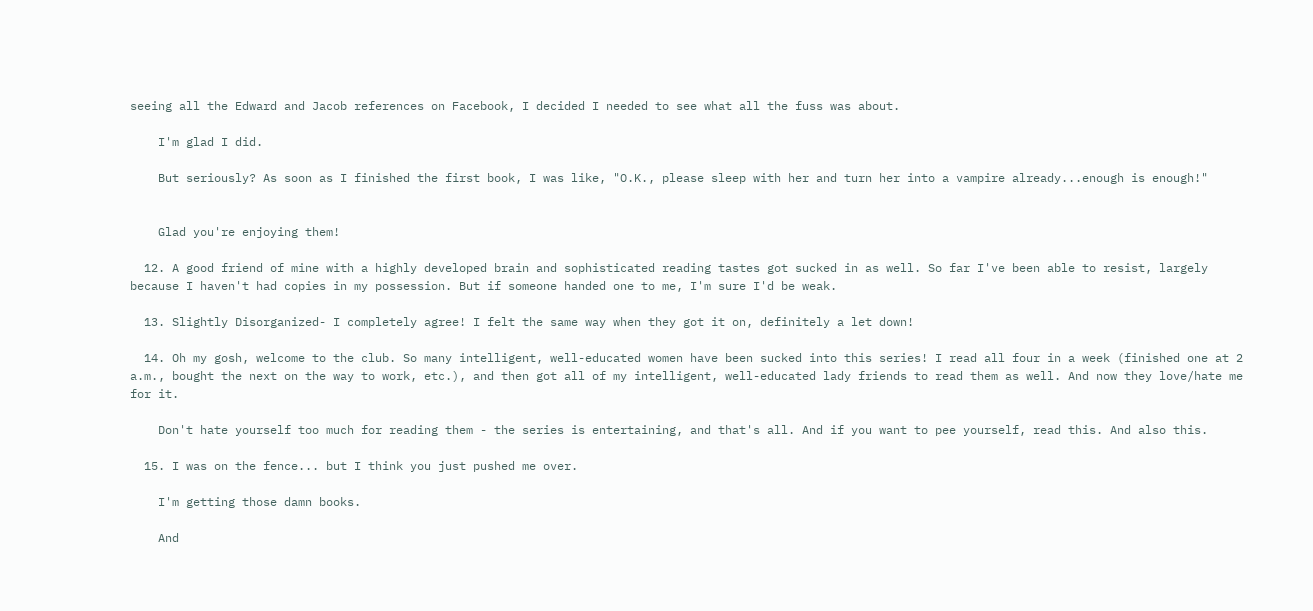seeing all the Edward and Jacob references on Facebook, I decided I needed to see what all the fuss was about.

    I'm glad I did.

    But seriously? As soon as I finished the first book, I was like, "O.K., please sleep with her and turn her into a vampire already...enough is enough!"


    Glad you're enjoying them!

  12. A good friend of mine with a highly developed brain and sophisticated reading tastes got sucked in as well. So far I've been able to resist, largely because I haven't had copies in my possession. But if someone handed one to me, I'm sure I'd be weak.

  13. Slightly Disorganized- I completely agree! I felt the same way when they got it on, definitely a let down!

  14. Oh my gosh, welcome to the club. So many intelligent, well-educated women have been sucked into this series! I read all four in a week (finished one at 2 a.m., bought the next on the way to work, etc.), and then got all of my intelligent, well-educated lady friends to read them as well. And now they love/hate me for it.

    Don't hate yourself too much for reading them - the series is entertaining, and that's all. And if you want to pee yourself, read this. And also this.

  15. I was on the fence... but I think you just pushed me over.

    I'm getting those damn books.

    And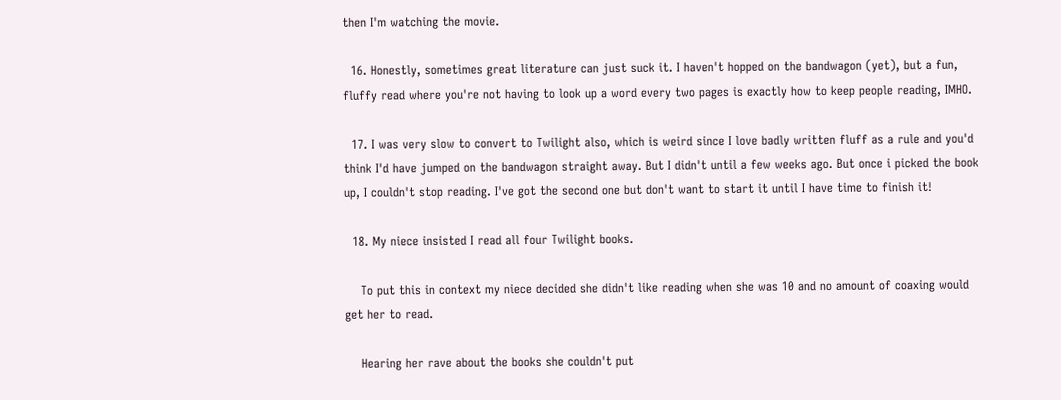then I'm watching the movie.

  16. Honestly, sometimes great literature can just suck it. I haven't hopped on the bandwagon (yet), but a fun, fluffy read where you're not having to look up a word every two pages is exactly how to keep people reading, IMHO.

  17. I was very slow to convert to Twilight also, which is weird since I love badly written fluff as a rule and you'd think I'd have jumped on the bandwagon straight away. But I didn't until a few weeks ago. But once i picked the book up, I couldn't stop reading. I've got the second one but don't want to start it until I have time to finish it!

  18. My niece insisted I read all four Twilight books.

    To put this in context my niece decided she didn't like reading when she was 10 and no amount of coaxing would get her to read.

    Hearing her rave about the books she couldn't put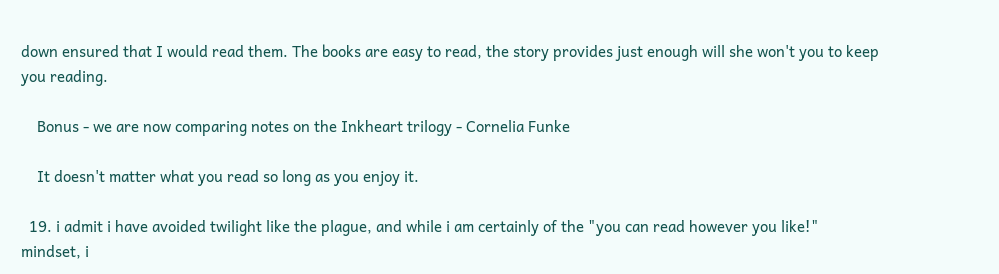down ensured that I would read them. The books are easy to read, the story provides just enough will she won't you to keep you reading.

    Bonus - we are now comparing notes on the Inkheart trilogy - Cornelia Funke

    It doesn't matter what you read so long as you enjoy it.

  19. i admit i have avoided twilight like the plague, and while i am certainly of the "you can read however you like!" mindset, i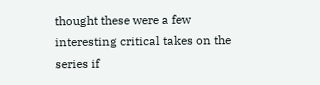thought these were a few interesting critical takes on the series if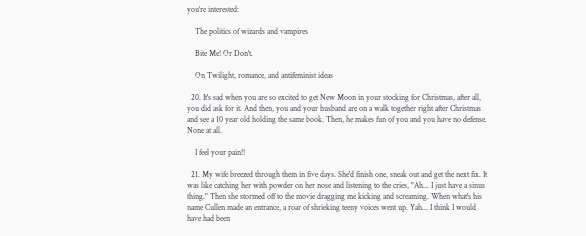you're interested:

    The politics of wizards and vampires

    Bite Me! Or Don't.

    On Twilight, romance, and antifeminist ideas

  20. It's sad when you are so excited to get New Moon in your stocking for Christmas, after all, you did ask for it. And then, you and your husband are on a walk together right after Christmas and see a 10 year old holding the same book. Then, he makes fun of you and you have no defense. None at all.

    I feel your pain!!

  21. My wife breezed through them in five days. She'd finish one, sneak out and get the next fix. It was like catching her with powder on her nose and listening to the cries, "Ah... I just have a sinus thing." Then she stormed off to the movie dragging me kicking and screaming. When what's his name Cullen made an entrance, a roar of shrieking teeny voices went up. Yah... I think I would have had been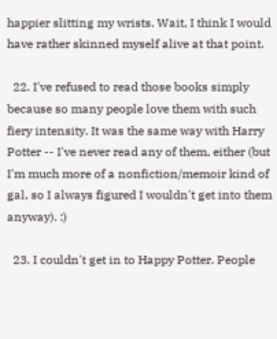happier slitting my wrists. Wait, I think I would have rather skinned myself alive at that point.

  22. I've refused to read those books simply because so many people love them with such fiery intensity. It was the same way with Harry Potter -- I've never read any of them, either (but I'm much more of a nonfiction/memoir kind of gal, so I always figured I wouldn't get into them anyway). :)

  23. I couldn't get in to Happy Potter. People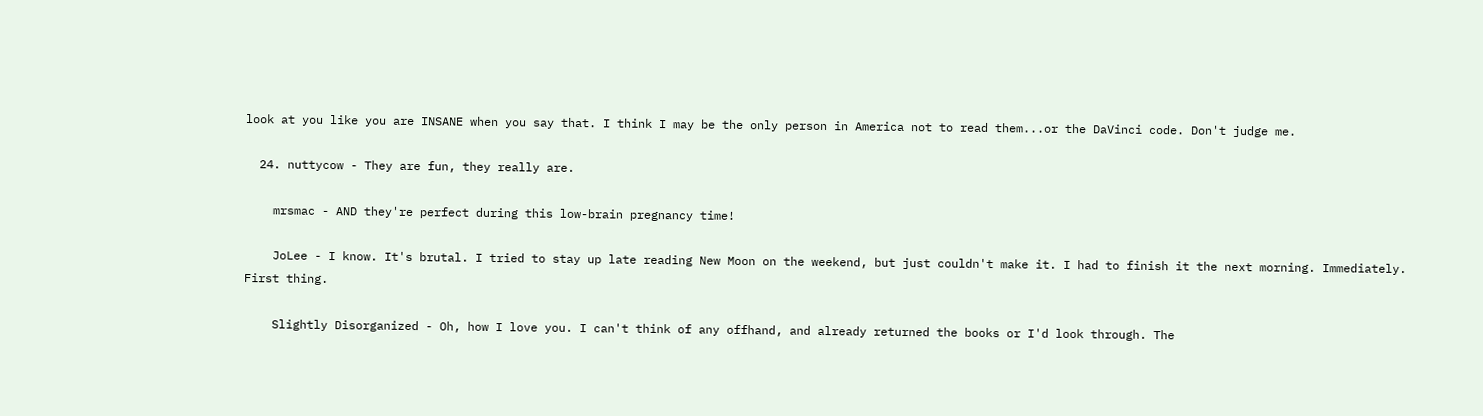look at you like you are INSANE when you say that. I think I may be the only person in America not to read them...or the DaVinci code. Don't judge me.

  24. nuttycow - They are fun, they really are.

    mrsmac - AND they're perfect during this low-brain pregnancy time!

    JoLee - I know. It's brutal. I tried to stay up late reading New Moon on the weekend, but just couldn't make it. I had to finish it the next morning. Immediately. First thing.

    Slightly Disorganized - Oh, how I love you. I can't think of any offhand, and already returned the books or I'd look through. The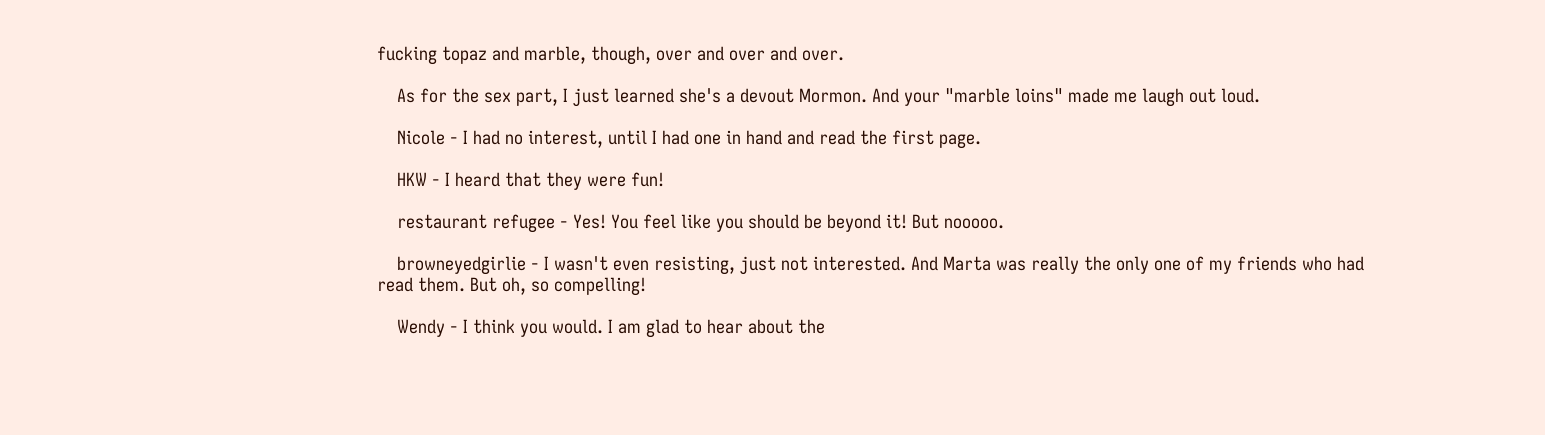fucking topaz and marble, though, over and over and over.

    As for the sex part, I just learned she's a devout Mormon. And your "marble loins" made me laugh out loud.

    Nicole - I had no interest, until I had one in hand and read the first page.

    HKW - I heard that they were fun!

    restaurant refugee - Yes! You feel like you should be beyond it! But nooooo.

    browneyedgirlie - I wasn't even resisting, just not interested. And Marta was really the only one of my friends who had read them. But oh, so compelling!

    Wendy - I think you would. I am glad to hear about the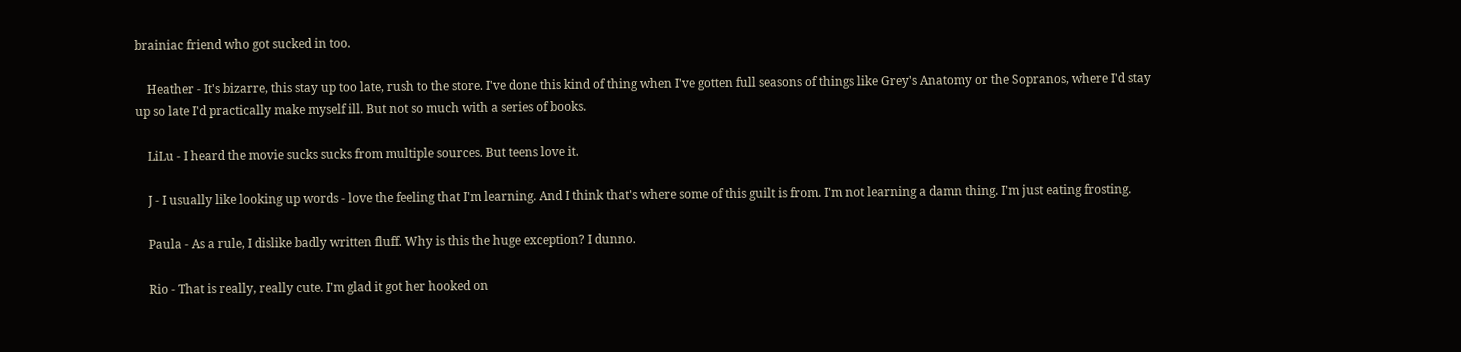brainiac friend who got sucked in too.

    Heather - It's bizarre, this stay up too late, rush to the store. I've done this kind of thing when I've gotten full seasons of things like Grey's Anatomy or the Sopranos, where I'd stay up so late I'd practically make myself ill. But not so much with a series of books.

    LiLu - I heard the movie sucks sucks from multiple sources. But teens love it.

    J - I usually like looking up words - love the feeling that I'm learning. And I think that's where some of this guilt is from. I'm not learning a damn thing. I'm just eating frosting.

    Paula - As a rule, I dislike badly written fluff. Why is this the huge exception? I dunno.

    Rio - That is really, really cute. I'm glad it got her hooked on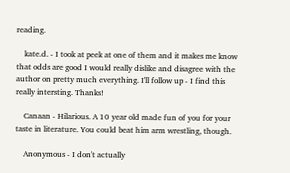reading.

    kate.d. - I took at peek at one of them and it makes me know that odds are good I would really dislike and disagree with the author on pretty much everything. I'll follow up - I find this really intersting. Thanks!

    Canaan - Hilarious. A 10 year old made fun of you for your taste in literature. You could beat him arm wrestling, though.

    Anonymous - I don't actually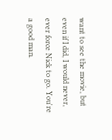want to see the movie, but even if I did, I would never, ever force Nick to go. You're a good man.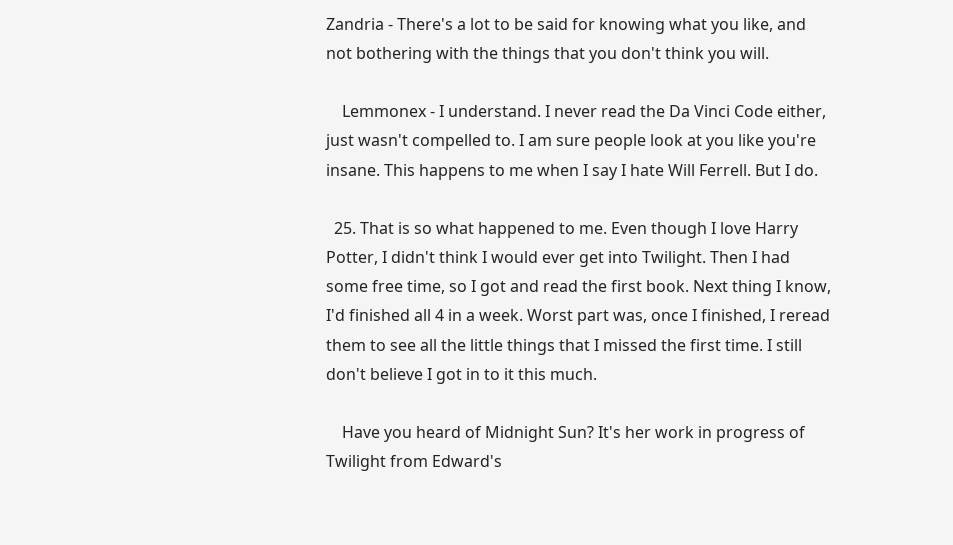Zandria - There's a lot to be said for knowing what you like, and not bothering with the things that you don't think you will.

    Lemmonex - I understand. I never read the Da Vinci Code either, just wasn't compelled to. I am sure people look at you like you're insane. This happens to me when I say I hate Will Ferrell. But I do.

  25. That is so what happened to me. Even though I love Harry Potter, I didn't think I would ever get into Twilight. Then I had some free time, so I got and read the first book. Next thing I know, I'd finished all 4 in a week. Worst part was, once I finished, I reread them to see all the little things that I missed the first time. I still don't believe I got in to it this much.

    Have you heard of Midnight Sun? It's her work in progress of Twilight from Edward's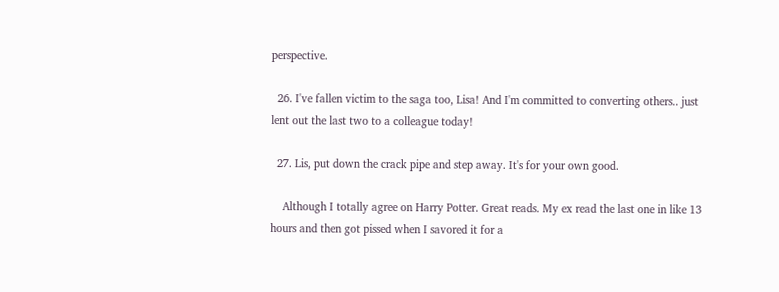perspective.

  26. I've fallen victim to the saga too, Lisa! And I'm committed to converting others.. just lent out the last two to a colleague today!

  27. Lis, put down the crack pipe and step away. It's for your own good.

    Although I totally agree on Harry Potter. Great reads. My ex read the last one in like 13 hours and then got pissed when I savored it for a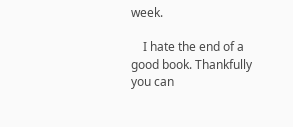week.

    I hate the end of a good book. Thankfully you can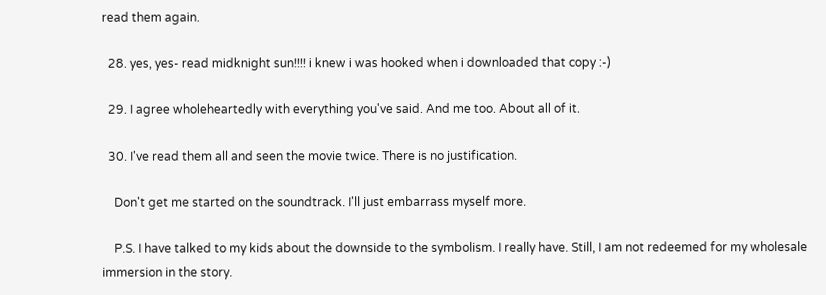read them again.

  28. yes, yes- read midknight sun!!!! i knew i was hooked when i downloaded that copy :-)

  29. I agree wholeheartedly with everything you've said. And me too. About all of it.

  30. I've read them all and seen the movie twice. There is no justification.

    Don't get me started on the soundtrack. I'll just embarrass myself more.

    P.S. I have talked to my kids about the downside to the symbolism. I really have. Still, I am not redeemed for my wholesale immersion in the story.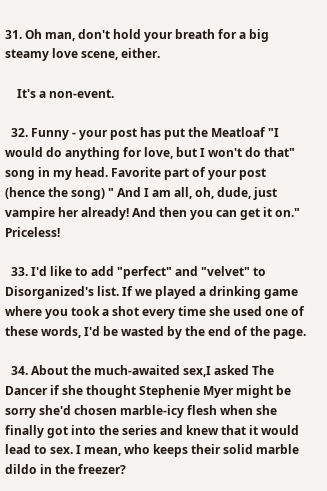31. Oh man, don't hold your breath for a big steamy love scene, either.

    It's a non-event.

  32. Funny - your post has put the Meatloaf "I would do anything for love, but I won't do that" song in my head. Favorite part of your post (hence the song) " And I am all, oh, dude, just vampire her already! And then you can get it on." Priceless!

  33. I'd like to add "perfect" and "velvet" to Disorganized's list. If we played a drinking game where you took a shot every time she used one of these words, I'd be wasted by the end of the page.

  34. About the much-awaited sex,I asked The Dancer if she thought Stephenie Myer might be sorry she'd chosen marble-icy flesh when she finally got into the series and knew that it would lead to sex. I mean, who keeps their solid marble dildo in the freezer?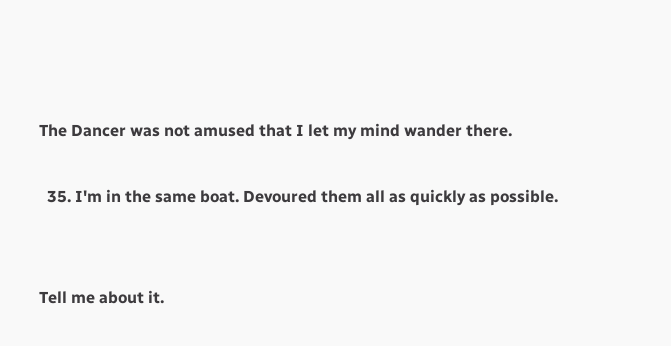The Dancer was not amused that I let my mind wander there.

  35. I'm in the same boat. Devoured them all as quickly as possible.


Tell me about it.